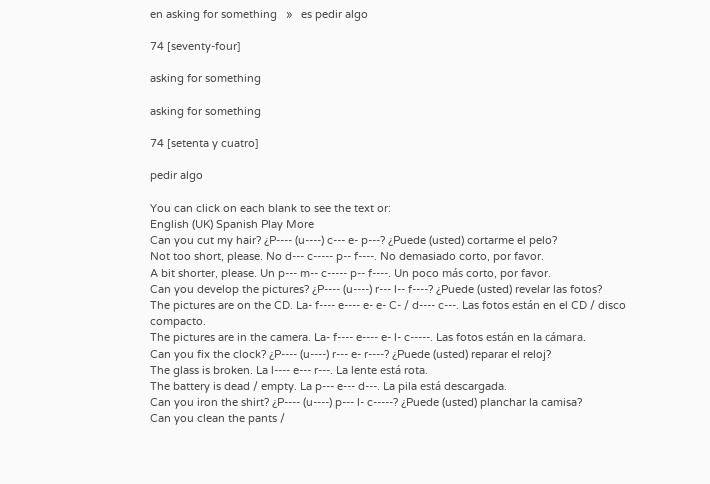en asking for something   »   es pedir algo

74 [seventy-four]

asking for something

asking for something

74 [setenta y cuatro]

pedir algo

You can click on each blank to see the text or:
English (UK) Spanish Play More
Can you cut my hair? ¿P---- (u----) c--- e- p---? ¿Puede (usted) cortarme el pelo?
Not too short, please. No d--- c----- p-- f----. No demasiado corto, por favor.
A bit shorter, please. Un p--- m-- c----- p-- f----. Un poco más corto, por favor.
Can you develop the pictures? ¿P---- (u----) r--- l-- f----? ¿Puede (usted) revelar las fotos?
The pictures are on the CD. La- f---- e---- e- e- C- / d---- c---. Las fotos están en el CD / disco compacto.
The pictures are in the camera. La- f---- e---- e- l- c-----. Las fotos están en la cámara.
Can you fix the clock? ¿P---- (u----) r--- e- r----? ¿Puede (usted) reparar el reloj?
The glass is broken. La l---- e--- r---. La lente está rota.
The battery is dead / empty. La p--- e--- d---. La pila está descargada.
Can you iron the shirt? ¿P---- (u----) p--- l- c-----? ¿Puede (usted) planchar la camisa?
Can you clean the pants /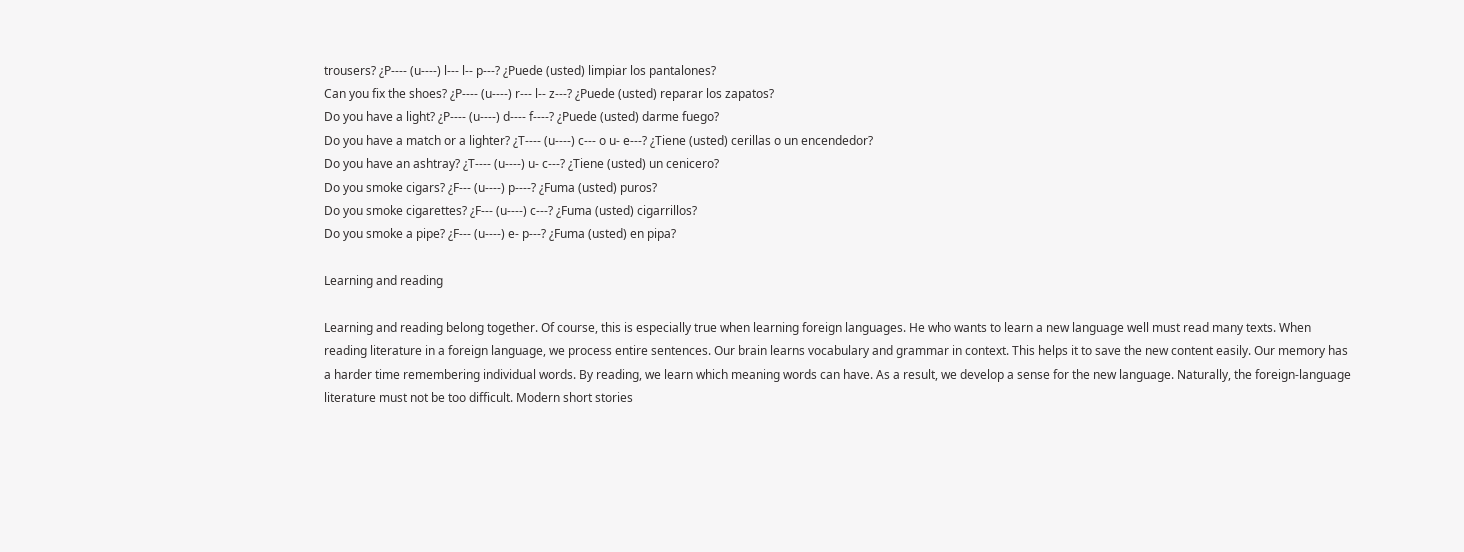trousers? ¿P---- (u----) l--- l-- p---? ¿Puede (usted) limpiar los pantalones?
Can you fix the shoes? ¿P---- (u----) r--- l-- z---? ¿Puede (usted) reparar los zapatos?
Do you have a light? ¿P---- (u----) d---- f----? ¿Puede (usted) darme fuego?
Do you have a match or a lighter? ¿T---- (u----) c--- o u- e---? ¿Tiene (usted) cerillas o un encendedor?
Do you have an ashtray? ¿T---- (u----) u- c---? ¿Tiene (usted) un cenicero?
Do you smoke cigars? ¿F--- (u----) p----? ¿Fuma (usted) puros?
Do you smoke cigarettes? ¿F--- (u----) c---? ¿Fuma (usted) cigarrillos?
Do you smoke a pipe? ¿F--- (u----) e- p---? ¿Fuma (usted) en pipa?

Learning and reading

Learning and reading belong together. Of course, this is especially true when learning foreign languages. He who wants to learn a new language well must read many texts. When reading literature in a foreign language, we process entire sentences. Our brain learns vocabulary and grammar in context. This helps it to save the new content easily. Our memory has a harder time remembering individual words. By reading, we learn which meaning words can have. As a result, we develop a sense for the new language. Naturally, the foreign-language literature must not be too difficult. Modern short stories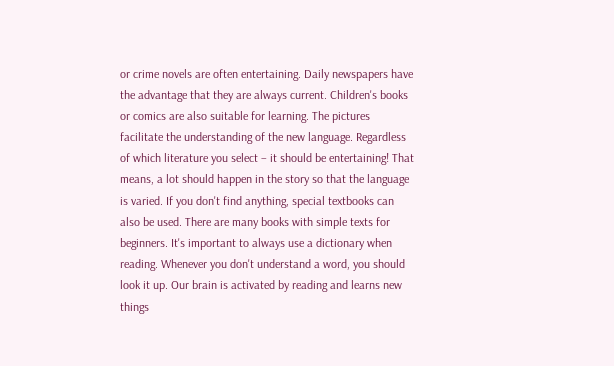or crime novels are often entertaining. Daily newspapers have the advantage that they are always current. Children's books or comics are also suitable for learning. The pictures facilitate the understanding of the new language. Regardless of which literature you select – it should be entertaining! That means, a lot should happen in the story so that the language is varied. If you don't find anything, special textbooks can also be used. There are many books with simple texts for beginners. It's important to always use a dictionary when reading. Whenever you don't understand a word, you should look it up. Our brain is activated by reading and learns new things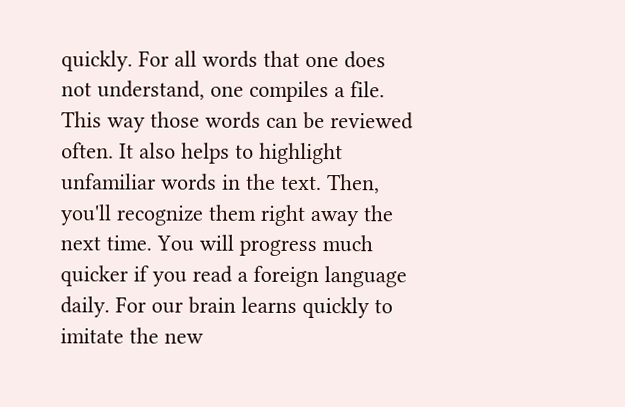quickly. For all words that one does not understand, one compiles a file. This way those words can be reviewed often. It also helps to highlight unfamiliar words in the text. Then, you'll recognize them right away the next time. You will progress much quicker if you read a foreign language daily. For our brain learns quickly to imitate the new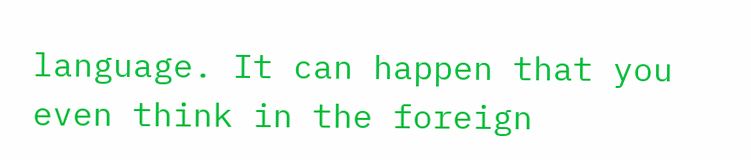language. It can happen that you even think in the foreign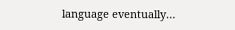language eventually…